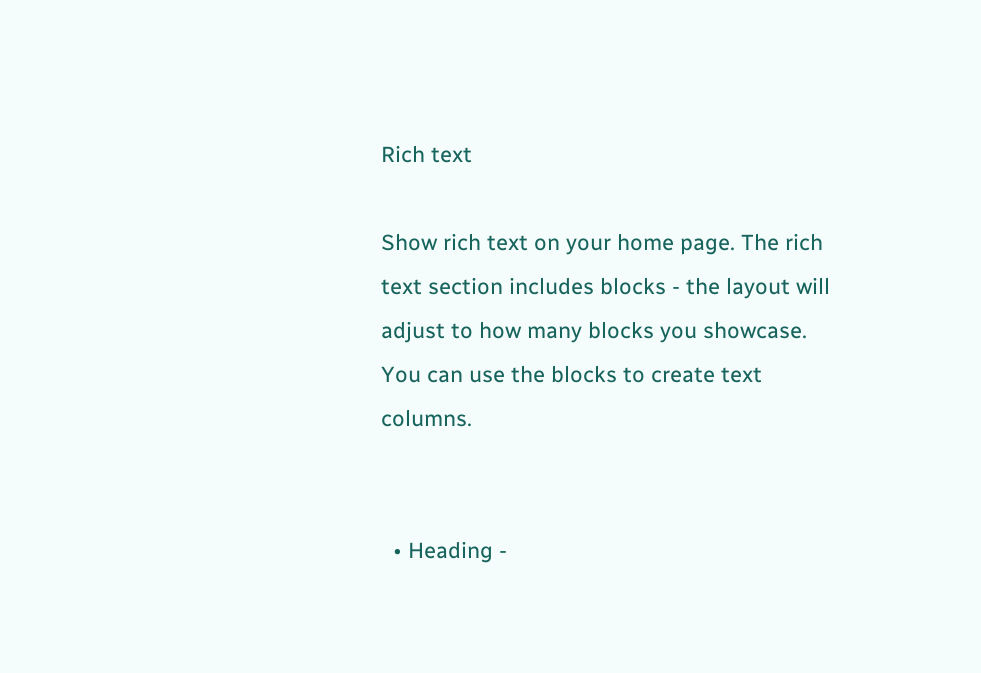Rich text

Show rich text on your home page. The rich text section includes blocks - the layout will adjust to how many blocks you showcase. You can use the blocks to create text columns.


  • Heading -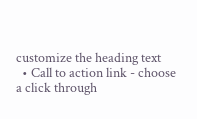customize the heading text
  • Call to action link - choose a click through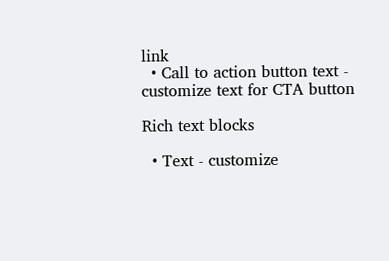link
  • Call to action button text - customize text for CTA button

Rich text blocks

  • Text - customize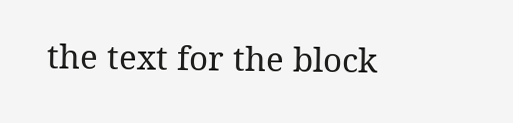the text for the block